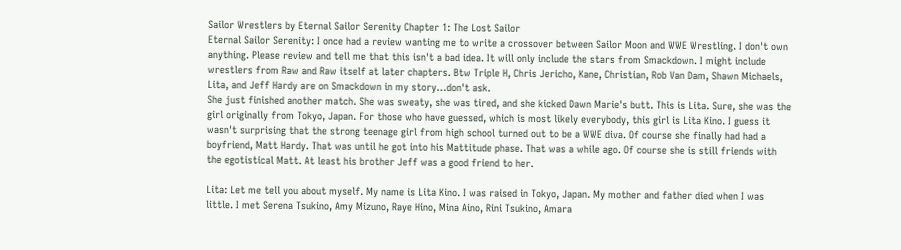Sailor Wrestlers by Eternal Sailor Serenity Chapter 1: The Lost Sailor
Eternal Sailor Serenity: I once had a review wanting me to write a crossover between Sailor Moon and WWE Wrestling. I don't own anything. Please review and tell me that this isn't a bad idea. It will only include the stars from Smackdown. I might include wrestlers from Raw and Raw itself at later chapters. Btw Triple H, Chris Jericho, Kane, Christian, Rob Van Dam, Shawn Michaels, Lita, and Jeff Hardy are on Smackdown in my story…don't ask.
She just finished another match. She was sweaty, she was tired, and she kicked Dawn Marie's butt. This is Lita. Sure, she was the girl originally from Tokyo, Japan. For those who have guessed, which is most likely everybody, this girl is Lita Kino. I guess it wasn't surprising that the strong teenage girl from high school turned out to be a WWE diva. Of course she finally had had a boyfriend, Matt Hardy. That was until he got into his Mattitude phase. That was a while ago. Of course she is still friends with the egotistical Matt. At least his brother Jeff was a good friend to her.

Lita: Let me tell you about myself. My name is Lita Kino. I was raised in Tokyo, Japan. My mother and father died when I was little. I met Serena Tsukino, Amy Mizuno, Raye Hino, Mina Aino, Rini Tsukino, Amara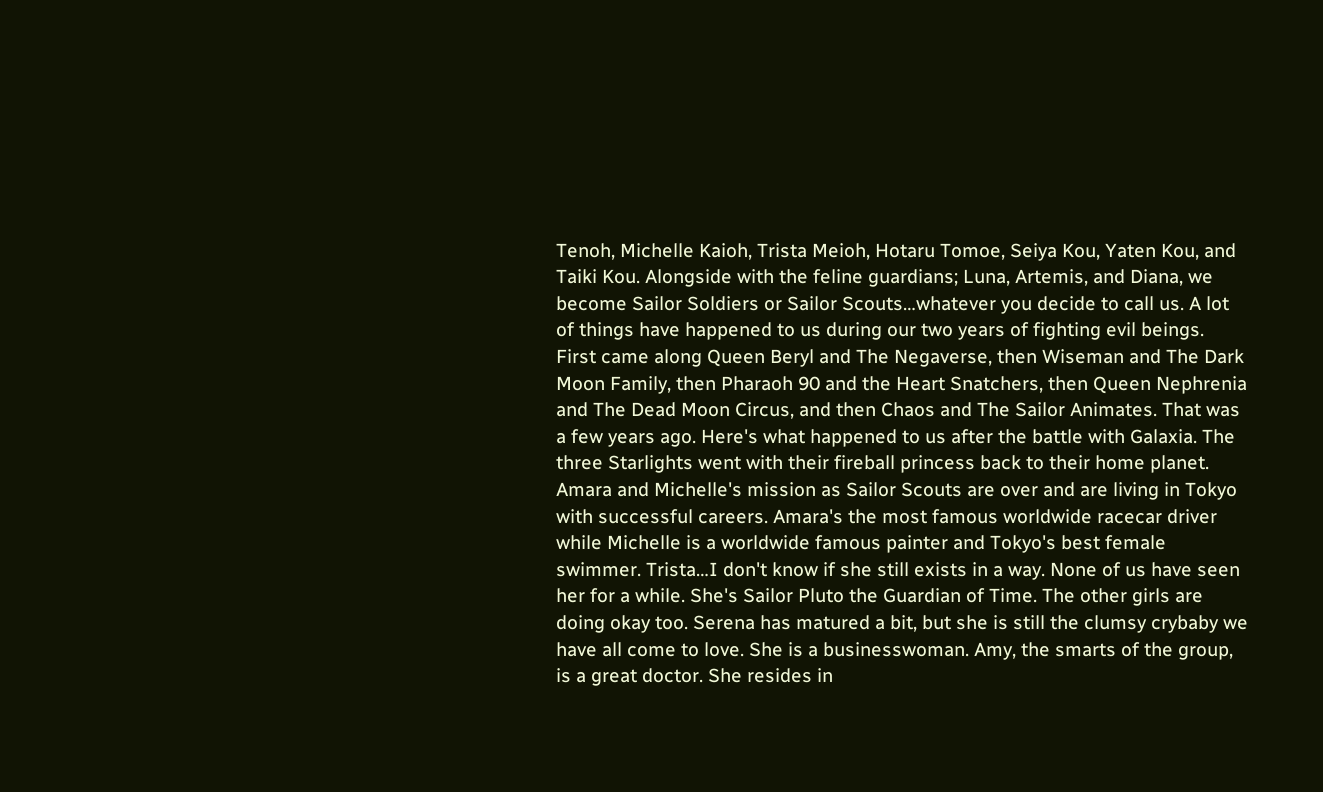Tenoh, Michelle Kaioh, Trista Meioh, Hotaru Tomoe, Seiya Kou, Yaten Kou, and Taiki Kou. Alongside with the feline guardians; Luna, Artemis, and Diana, we become Sailor Soldiers or Sailor Scouts…whatever you decide to call us. A lot of things have happened to us during our two years of fighting evil beings. First came along Queen Beryl and The Negaverse, then Wiseman and The Dark Moon Family, then Pharaoh 90 and the Heart Snatchers, then Queen Nephrenia and The Dead Moon Circus, and then Chaos and The Sailor Animates. That was a few years ago. Here's what happened to us after the battle with Galaxia. The three Starlights went with their fireball princess back to their home planet. Amara and Michelle's mission as Sailor Scouts are over and are living in Tokyo with successful careers. Amara's the most famous worldwide racecar driver while Michelle is a worldwide famous painter and Tokyo's best female swimmer. Trista…I don't know if she still exists in a way. None of us have seen her for a while. She's Sailor Pluto the Guardian of Time. The other girls are doing okay too. Serena has matured a bit, but she is still the clumsy crybaby we have all come to love. She is a businesswoman. Amy, the smarts of the group, is a great doctor. She resides in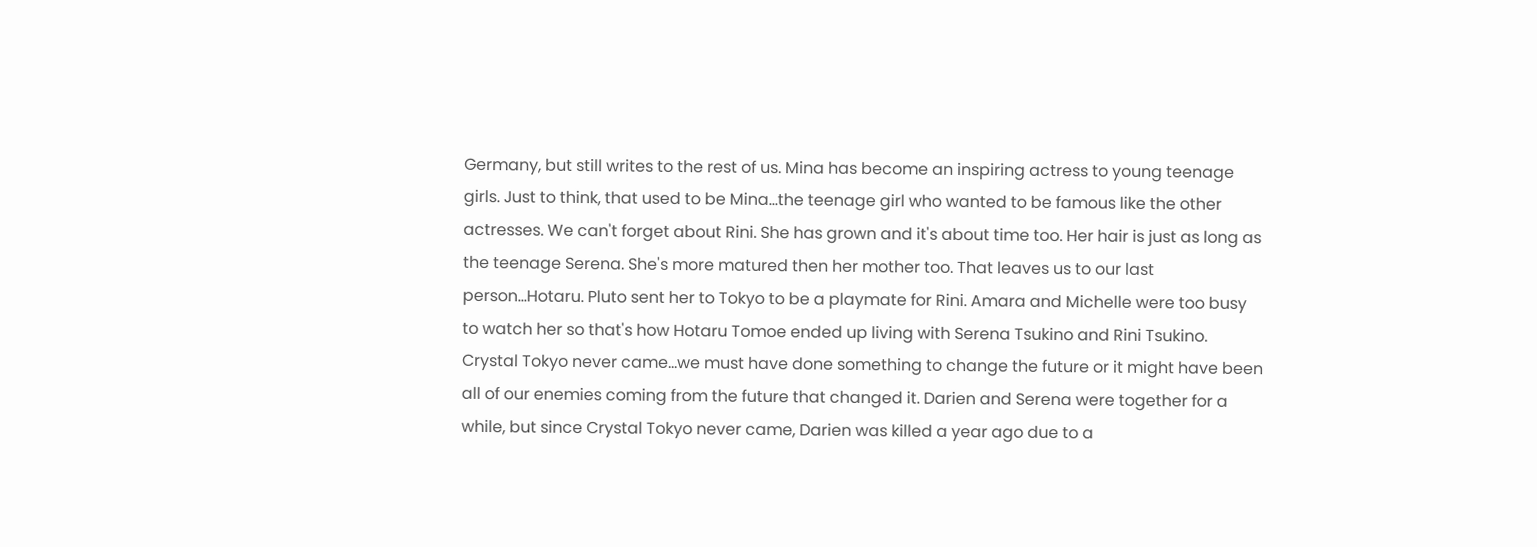Germany, but still writes to the rest of us. Mina has become an inspiring actress to young teenage girls. Just to think, that used to be Mina…the teenage girl who wanted to be famous like the other actresses. We can't forget about Rini. She has grown and it's about time too. Her hair is just as long as the teenage Serena. She's more matured then her mother too. That leaves us to our last person…Hotaru. Pluto sent her to Tokyo to be a playmate for Rini. Amara and Michelle were too busy to watch her so that's how Hotaru Tomoe ended up living with Serena Tsukino and Rini Tsukino. Crystal Tokyo never came…we must have done something to change the future or it might have been all of our enemies coming from the future that changed it. Darien and Serena were together for a while, but since Crystal Tokyo never came, Darien was killed a year ago due to a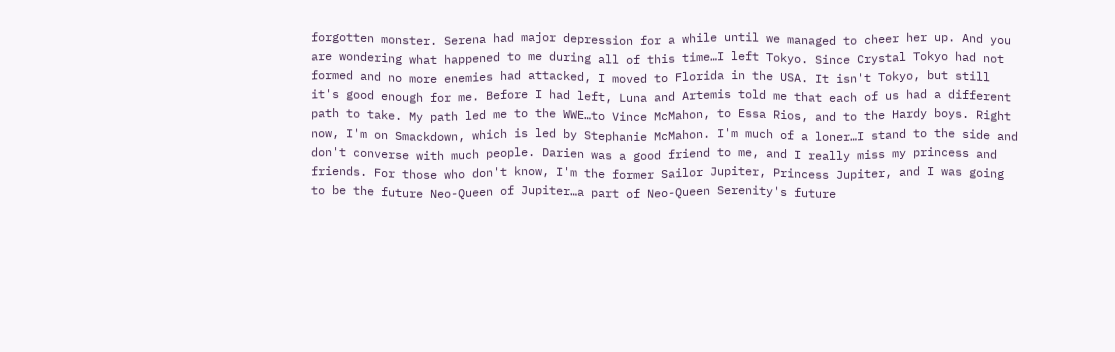forgotten monster. Serena had major depression for a while until we managed to cheer her up. And you are wondering what happened to me during all of this time…I left Tokyo. Since Crystal Tokyo had not formed and no more enemies had attacked, I moved to Florida in the USA. It isn't Tokyo, but still it's good enough for me. Before I had left, Luna and Artemis told me that each of us had a different path to take. My path led me to the WWE…to Vince McMahon, to Essa Rios, and to the Hardy boys. Right now, I'm on Smackdown, which is led by Stephanie McMahon. I'm much of a loner…I stand to the side and don't converse with much people. Darien was a good friend to me, and I really miss my princess and friends. For those who don't know, I'm the former Sailor Jupiter, Princess Jupiter, and I was going to be the future Neo-Queen of Jupiter…a part of Neo-Queen Serenity's future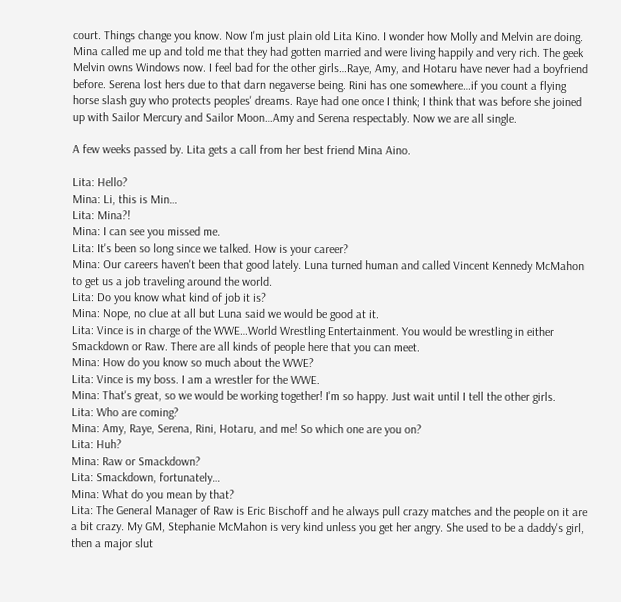court. Things change you know. Now I'm just plain old Lita Kino. I wonder how Molly and Melvin are doing. Mina called me up and told me that they had gotten married and were living happily and very rich. The geek Melvin owns Windows now. I feel bad for the other girls…Raye, Amy, and Hotaru have never had a boyfriend before. Serena lost hers due to that darn negaverse being. Rini has one somewhere…if you count a flying horse slash guy who protects peoples' dreams. Raye had one once I think; I think that was before she joined up with Sailor Mercury and Sailor Moon…Amy and Serena respectably. Now we are all single.

A few weeks passed by. Lita gets a call from her best friend Mina Aino.

Lita: Hello?
Mina: Li, this is Min…
Lita: Mina?!
Mina: I can see you missed me.
Lita: It's been so long since we talked. How is your career?
Mina: Our careers haven't been that good lately. Luna turned human and called Vincent Kennedy McMahon to get us a job traveling around the world.
Lita: Do you know what kind of job it is?
Mina: Nope, no clue at all but Luna said we would be good at it.
Lita: Vince is in charge of the WWE…World Wrestling Entertainment. You would be wrestling in either Smackdown or Raw. There are all kinds of people here that you can meet.
Mina: How do you know so much about the WWE?
Lita: Vince is my boss. I am a wrestler for the WWE.
Mina: That's great, so we would be working together! I'm so happy. Just wait until I tell the other girls.
Lita: Who are coming?
Mina: Amy, Raye, Serena, Rini, Hotaru, and me! So which one are you on?
Lita: Huh?
Mina: Raw or Smackdown?
Lita: Smackdown, fortunately…
Mina: What do you mean by that?
Lita: The General Manager of Raw is Eric Bischoff and he always pull crazy matches and the people on it are a bit crazy. My GM, Stephanie McMahon is very kind unless you get her angry. She used to be a daddy's girl, then a major slut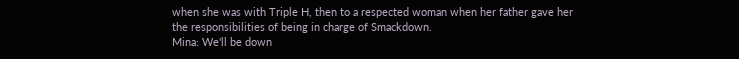when she was with Triple H, then to a respected woman when her father gave her the responsibilities of being in charge of Smackdown.
Mina: We'll be down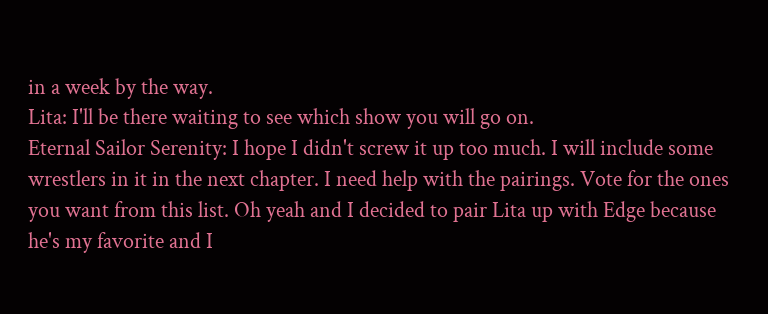in a week by the way.
Lita: I'll be there waiting to see which show you will go on.
Eternal Sailor Serenity: I hope I didn't screw it up too much. I will include some wrestlers in it in the next chapter. I need help with the pairings. Vote for the ones you want from this list. Oh yeah and I decided to pair Lita up with Edge because he's my favorite and I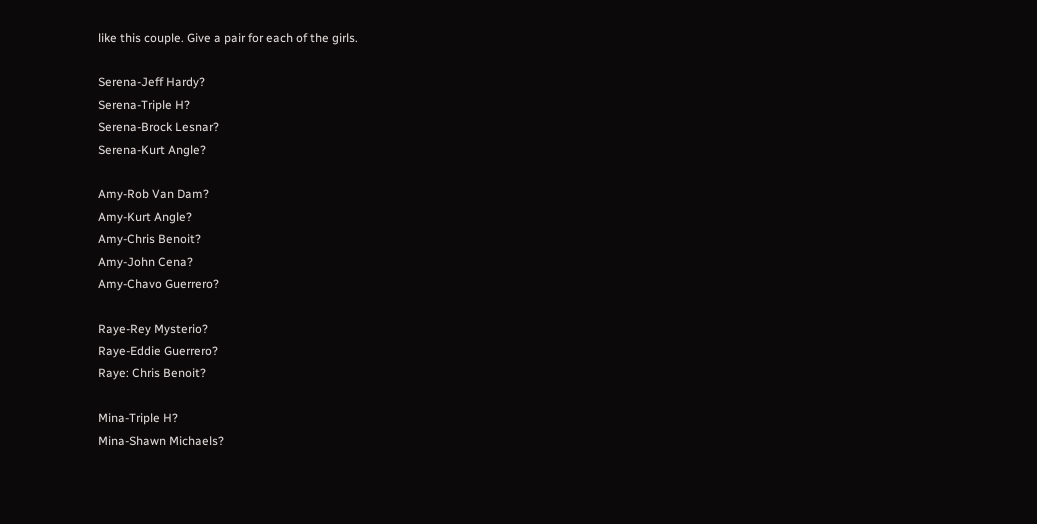like this couple. Give a pair for each of the girls.

Serena-Jeff Hardy?
Serena-Triple H?
Serena-Brock Lesnar?
Serena-Kurt Angle?

Amy-Rob Van Dam?
Amy-Kurt Angle?
Amy-Chris Benoit?
Amy-John Cena?
Amy-Chavo Guerrero?

Raye-Rey Mysterio?
Raye-Eddie Guerrero?
Raye: Chris Benoit?

Mina-Triple H?
Mina-Shawn Michaels?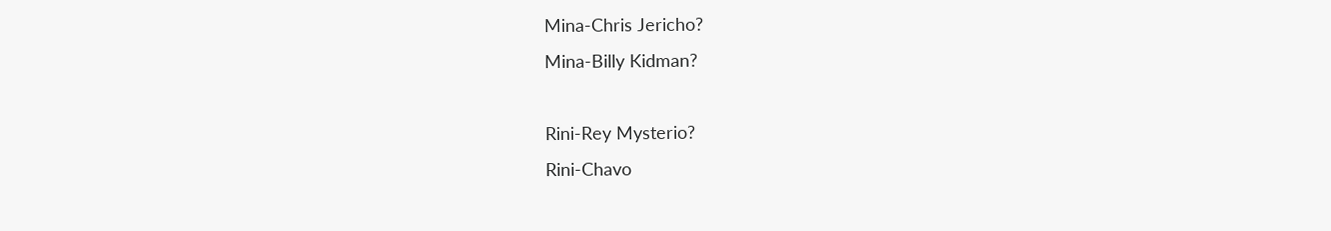Mina-Chris Jericho?
Mina-Billy Kidman?

Rini-Rey Mysterio?
Rini-Chavo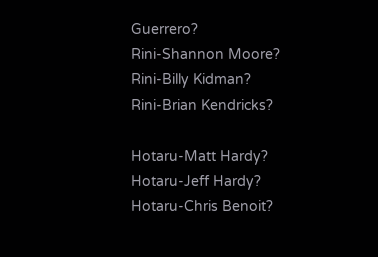Guerrero?
Rini-Shannon Moore?
Rini-Billy Kidman?
Rini-Brian Kendricks?

Hotaru-Matt Hardy?
Hotaru-Jeff Hardy?
Hotaru-Chris Benoit?